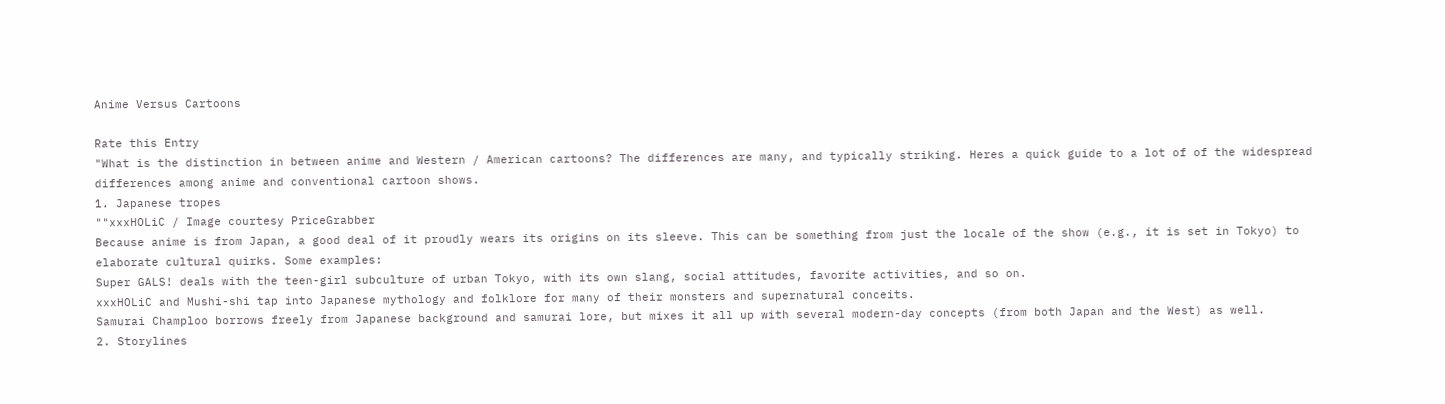Anime Versus Cartoons

Rate this Entry
"What is the distinction in between anime and Western / American cartoons? The differences are many, and typically striking. Heres a quick guide to a lot of of the widespread differences among anime and conventional cartoon shows.
1. Japanese tropes
""xxxHOLiC / Image courtesy PriceGrabber
Because anime is from Japan, a good deal of it proudly wears its origins on its sleeve. This can be something from just the locale of the show (e.g., it is set in Tokyo) to elaborate cultural quirks. Some examples:
Super GALS! deals with the teen-girl subculture of urban Tokyo, with its own slang, social attitudes, favorite activities, and so on.
xxxHOLiC and Mushi-shi tap into Japanese mythology and folklore for many of their monsters and supernatural conceits.
Samurai Champloo borrows freely from Japanese background and samurai lore, but mixes it all up with several modern-day concepts (from both Japan and the West) as well.
2. Storylines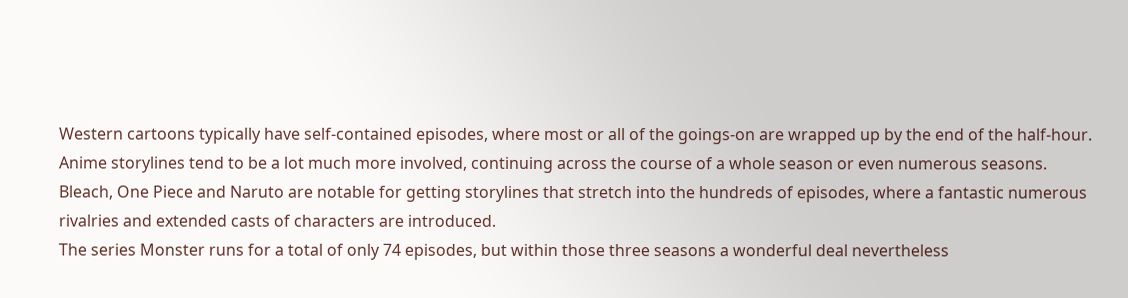Western cartoons typically have self-contained episodes, where most or all of the goings-on are wrapped up by the end of the half-hour. Anime storylines tend to be a lot much more involved, continuing across the course of a whole season or even numerous seasons.
Bleach, One Piece and Naruto are notable for getting storylines that stretch into the hundreds of episodes, where a fantastic numerous rivalries and extended casts of characters are introduced.
The series Monster runs for a total of only 74 episodes, but within those three seasons a wonderful deal nevertheless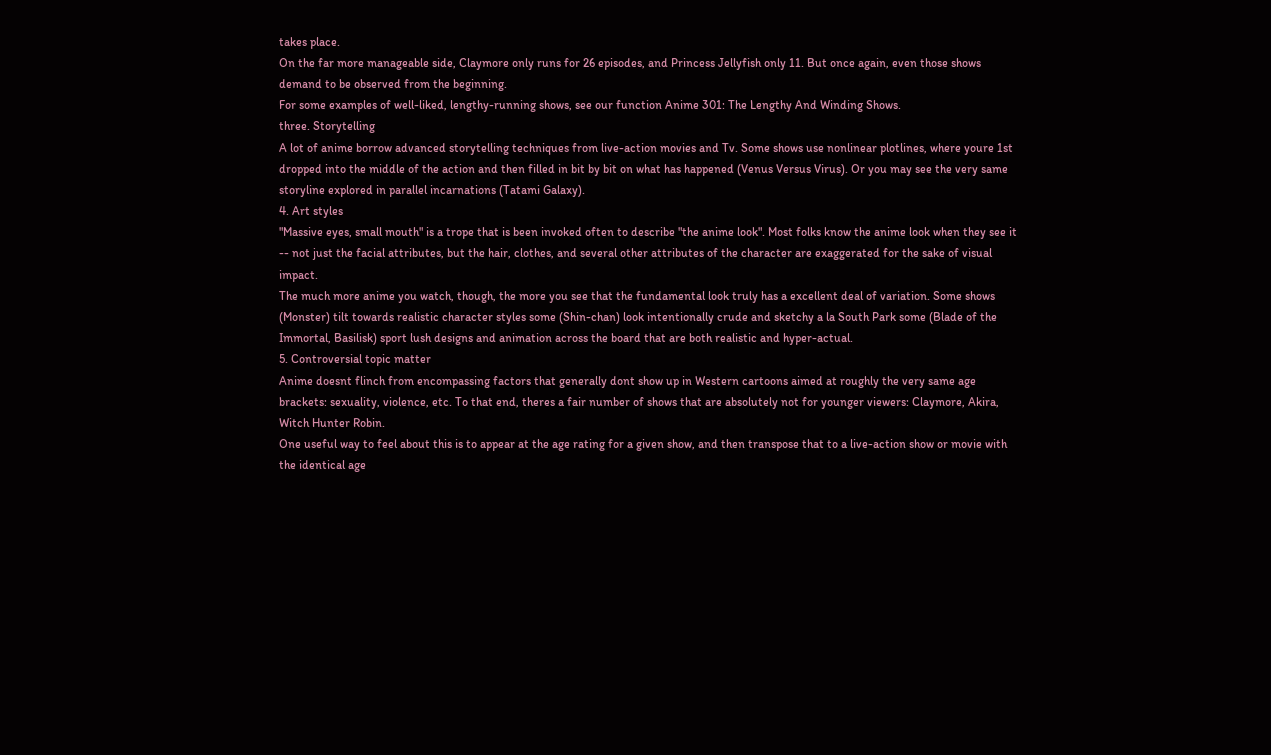takes place.
On the far more manageable side, Claymore only runs for 26 episodes, and Princess Jellyfish only 11. But once again, even those shows demand to be observed from the beginning.
For some examples of well-liked, lengthy-running shows, see our function Anime 301: The Lengthy And Winding Shows.
three. Storytelling
A lot of anime borrow advanced storytelling techniques from live-action movies and Tv. Some shows use nonlinear plotlines, where youre 1st dropped into the middle of the action and then filled in bit by bit on what has happened (Venus Versus Virus). Or you may see the very same storyline explored in parallel incarnations (Tatami Galaxy).
4. Art styles
"Massive eyes, small mouth" is a trope that is been invoked often to describe "the anime look". Most folks know the anime look when they see it -- not just the facial attributes, but the hair, clothes, and several other attributes of the character are exaggerated for the sake of visual impact.
The much more anime you watch, though, the more you see that the fundamental look truly has a excellent deal of variation. Some shows (Monster) tilt towards realistic character styles some (Shin-chan) look intentionally crude and sketchy a la South Park some (Blade of the Immortal, Basilisk) sport lush designs and animation across the board that are both realistic and hyper-actual.
5. Controversial topic matter
Anime doesnt flinch from encompassing factors that generally dont show up in Western cartoons aimed at roughly the very same age brackets: sexuality, violence, etc. To that end, theres a fair number of shows that are absolutely not for younger viewers: Claymore, Akira, Witch Hunter Robin.
One useful way to feel about this is to appear at the age rating for a given show, and then transpose that to a live-action show or movie with the identical age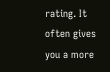rating. It often gives you a more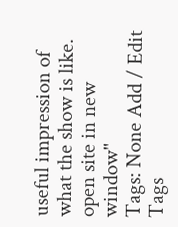useful impression of what the show is like. open site in new window"
Tags: None Add / Edit Tags